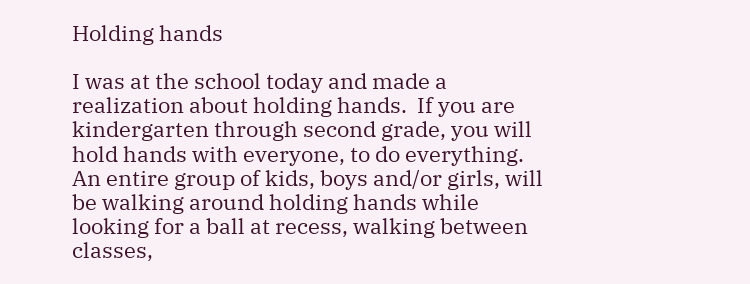Holding hands

I was at the school today and made a realization about holding hands.  If you are kindergarten through second grade, you will hold hands with everyone, to do everything.  An entire group of kids, boys and/or girls, will be walking around holding hands while looking for a ball at recess, walking between classes,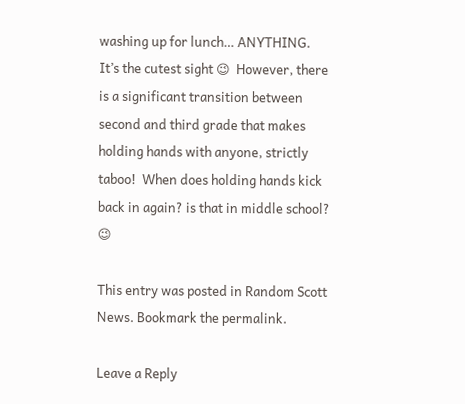washing up for lunch… ANYTHING.  It’s the cutest sight 😉  However, there is a significant transition between second and third grade that makes holding hands with anyone, strictly taboo!  When does holding hands kick back in again? is that in middle school? 😉

This entry was posted in Random Scott News. Bookmark the permalink.

Leave a Reply